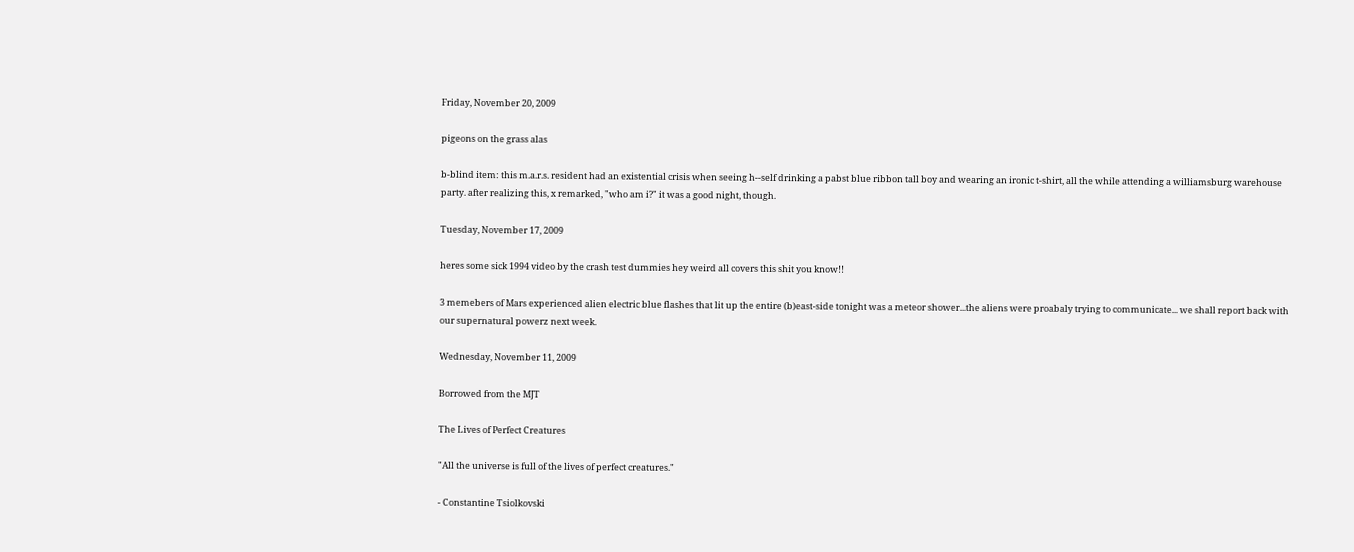Friday, November 20, 2009

pigeons on the grass alas

b-blind item: this m.a.r.s. resident had an existential crisis when seeing h--self drinking a pabst blue ribbon tall boy and wearing an ironic t-shirt, all the while attending a williamsburg warehouse party. after realizing this, x remarked, "who am i?" it was a good night, though.

Tuesday, November 17, 2009

heres some sick 1994 video by the crash test dummies hey weird all covers this shit you know!!

3 memebers of Mars experienced alien electric blue flashes that lit up the entire (b)east-side tonight was a meteor shower...the aliens were proabaly trying to communicate... we shall report back with our supernatural powerz next week.

Wednesday, November 11, 2009

Borrowed from the MJT

The Lives of Perfect Creatures

"All the universe is full of the lives of perfect creatures."

- Constantine Tsiolkovski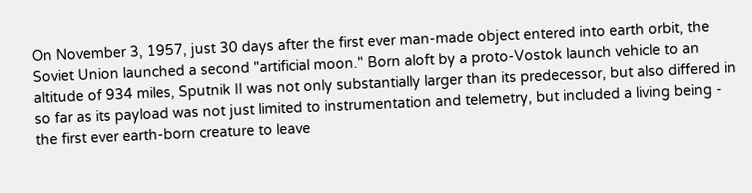On November 3, 1957, just 30 days after the first ever man-made object entered into earth orbit, the Soviet Union launched a second "artificial moon." Born aloft by a proto-Vostok launch vehicle to an altitude of 934 miles, Sputnik II was not only substantially larger than its predecessor, but also differed in so far as its payload was not just limited to instrumentation and telemetry, but included a living being - the first ever earth-born creature to leave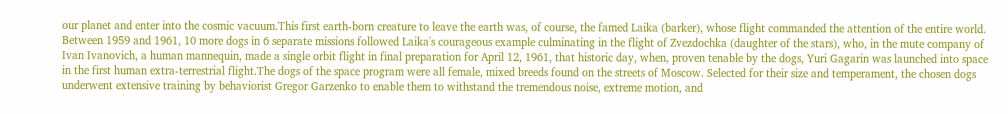our planet and enter into the cosmic vacuum.This first earth-born creature to leave the earth was, of course, the famed Laika (barker), whose flight commanded the attention of the entire world. Between 1959 and 1961, 10 more dogs in 6 separate missions followed Laika's courageous example culminating in the flight of Zvezdochka (daughter of the stars), who, in the mute company of Ivan Ivanovich, a human mannequin, made a single orbit flight in final preparation for April 12, 1961, that historic day, when, proven tenable by the dogs, Yuri Gagarin was launched into space in the first human extra-terrestrial flight.The dogs of the space program were all female, mixed breeds found on the streets of Moscow. Selected for their size and temperament, the chosen dogs underwent extensive training by behaviorist Gregor Garzenko to enable them to withstand the tremendous noise, extreme motion, and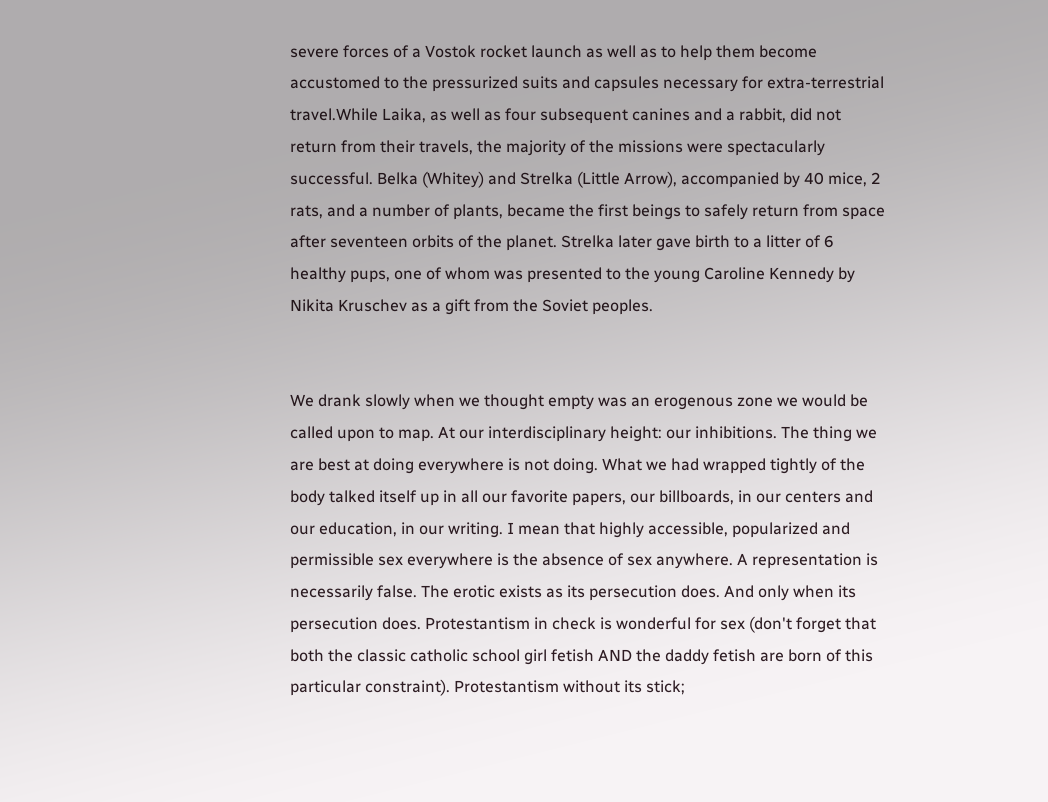severe forces of a Vostok rocket launch as well as to help them become accustomed to the pressurized suits and capsules necessary for extra-terrestrial travel.While Laika, as well as four subsequent canines and a rabbit, did not return from their travels, the majority of the missions were spectacularly successful. Belka (Whitey) and Strelka (Little Arrow), accompanied by 40 mice, 2 rats, and a number of plants, became the first beings to safely return from space after seventeen orbits of the planet. Strelka later gave birth to a litter of 6 healthy pups, one of whom was presented to the young Caroline Kennedy by Nikita Kruschev as a gift from the Soviet peoples.


We drank slowly when we thought empty was an erogenous zone we would be called upon to map. At our interdisciplinary height: our inhibitions. The thing we are best at doing everywhere is not doing. What we had wrapped tightly of the body talked itself up in all our favorite papers, our billboards, in our centers and our education, in our writing. I mean that highly accessible, popularized and permissible sex everywhere is the absence of sex anywhere. A representation is necessarily false. The erotic exists as its persecution does. And only when its persecution does. Protestantism in check is wonderful for sex (don't forget that both the classic catholic school girl fetish AND the daddy fetish are born of this particular constraint). Protestantism without its stick;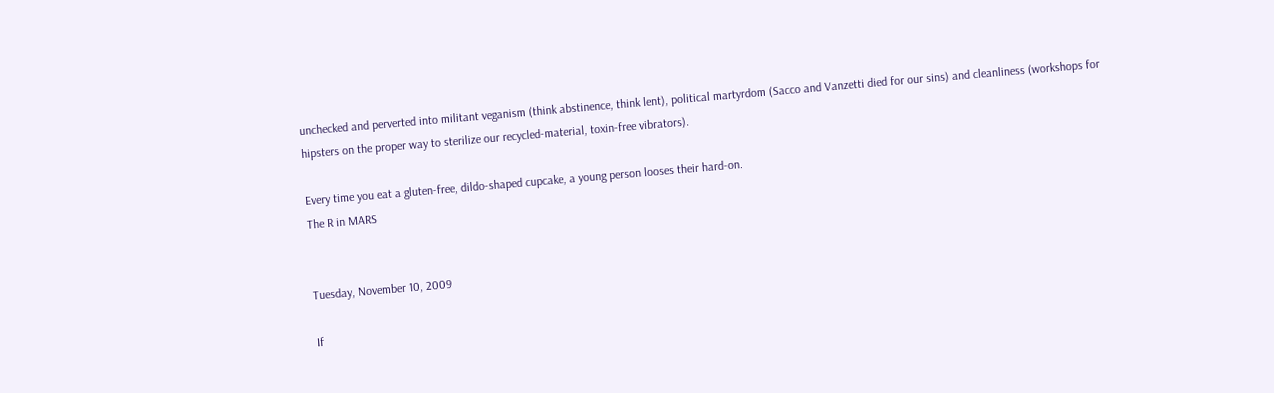unchecked and perverted into militant veganism (think abstinence, think lent), political martyrdom (Sacco and Vanzetti died for our sins) and cleanliness (workshops for hipsters on the proper way to sterilize our recycled-material, toxin-free vibrators).

Every time you eat a gluten-free, dildo-shaped cupcake, a young person looses their hard-on.
The R in MARS


Tuesday, November 10, 2009

If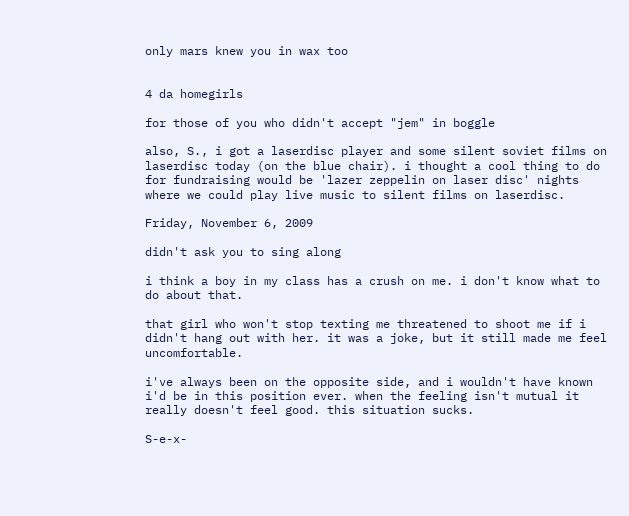only mars knew you in wax too


4 da homegirls

for those of you who didn't accept "jem" in boggle

also, S., i got a laserdisc player and some silent soviet films on laserdisc today (on the blue chair). i thought a cool thing to do for fundraising would be 'lazer zeppelin on laser disc' nights where we could play live music to silent films on laserdisc.

Friday, November 6, 2009

didn't ask you to sing along

i think a boy in my class has a crush on me. i don't know what to do about that.

that girl who won't stop texting me threatened to shoot me if i didn't hang out with her. it was a joke, but it still made me feel uncomfortable.

i've always been on the opposite side, and i wouldn't have known i'd be in this position ever. when the feeling isn't mutual it really doesn't feel good. this situation sucks.

S-e-x-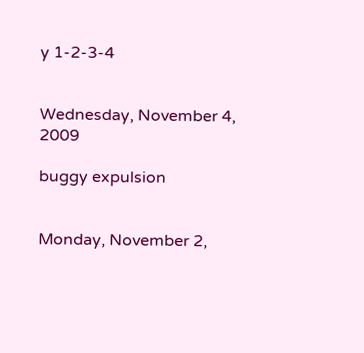y 1-2-3-4


Wednesday, November 4, 2009

buggy expulsion


Monday, November 2,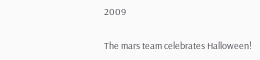2009

The mars team celebrates Halloween!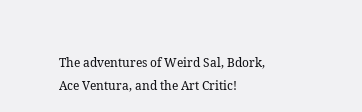The adventures of Weird Sal, Bdork, Ace Ventura, and the Art Critic!